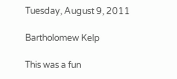Tuesday, August 9, 2011

Bartholomew Kelp

This was a fun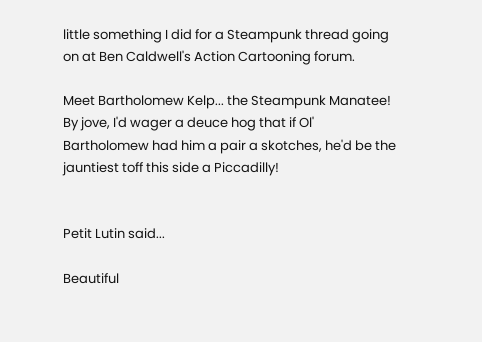little something I did for a Steampunk thread going on at Ben Caldwell's Action Cartooning forum.

Meet Bartholomew Kelp... the Steampunk Manatee!
By jove, I'd wager a deuce hog that if Ol' Bartholomew had him a pair a skotches, he'd be the jauntiest toff this side a Piccadilly!


Petit Lutin said...

Beautiful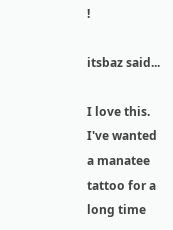!

itsbaz said...

I love this. I've wanted a manatee tattoo for a long time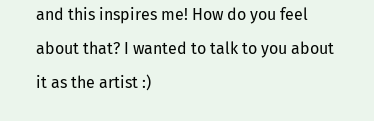and this inspires me! How do you feel about that? I wanted to talk to you about it as the artist :)